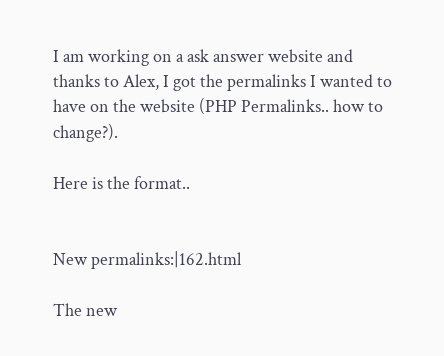I am working on a ask answer website and thanks to Alex, I got the permalinks I wanted to have on the website (PHP Permalinks.. how to change?).

Here is the format..


New permalinks:|162.html

The new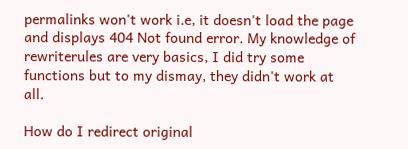permalinks won't work i.e, it doesn't load the page and displays 404 Not found error. My knowledge of rewriterules are very basics, I did try some functions but to my dismay, they didn't work at all.

How do I redirect original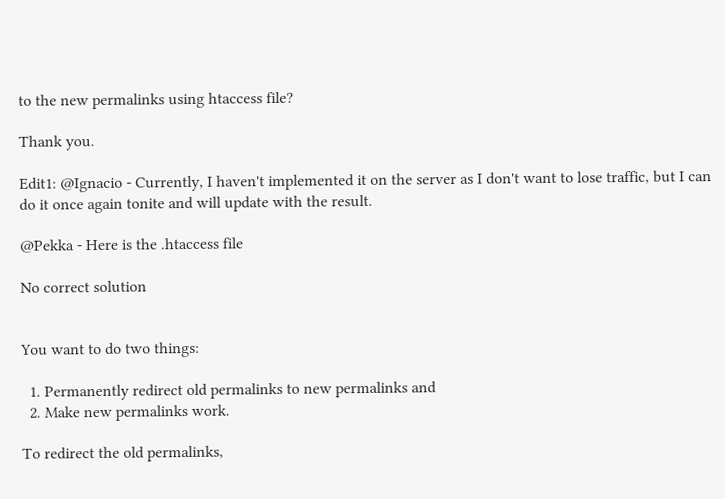to the new permalinks using htaccess file?

Thank you.

Edit1: @Ignacio - Currently, I haven't implemented it on the server as I don't want to lose traffic, but I can do it once again tonite and will update with the result.

@Pekka - Here is the .htaccess file

No correct solution


You want to do two things:

  1. Permanently redirect old permalinks to new permalinks and
  2. Make new permalinks work.

To redirect the old permalinks,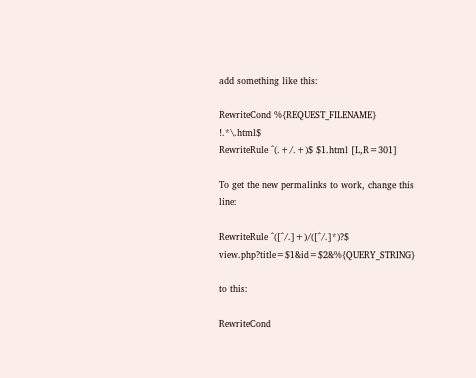add something like this:

RewriteCond %{REQUEST_FILENAME} !.*\.html$
RewriteRule ^(.+/.+)$ $1.html [L,R=301]

To get the new permalinks to work, change this line:

RewriteRule ^([^/.]+)/([^/.]*)?$ view.php?title=$1&id=$2&%{QUERY_STRING}

to this:

RewriteCond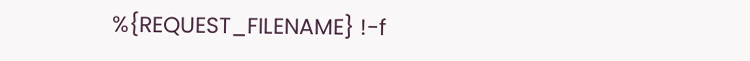%{REQUEST_FILENAME} !-f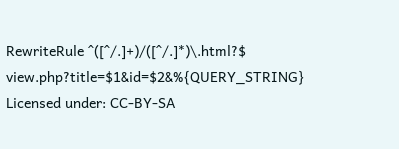RewriteRule ^([^/.]+)/([^/.]*)\.html?$ view.php?title=$1&id=$2&%{QUERY_STRING}
Licensed under: CC-BY-SA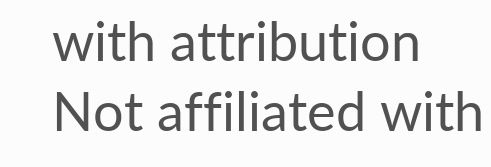with attribution
Not affiliated with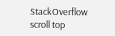StackOverflow
scroll top